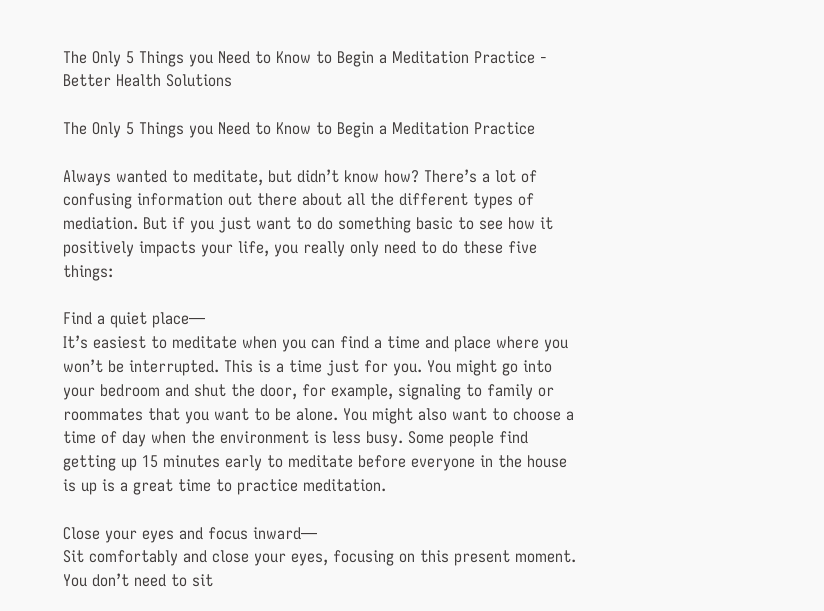The Only 5 Things you Need to Know to Begin a Meditation Practice - Better Health Solutions

The Only 5 Things you Need to Know to Begin a Meditation Practice

Always wanted to meditate, but didn’t know how? There’s a lot of confusing information out there about all the different types of mediation. But if you just want to do something basic to see how it positively impacts your life, you really only need to do these five things:

Find a quiet place—
It’s easiest to meditate when you can find a time and place where you won’t be interrupted. This is a time just for you. You might go into your bedroom and shut the door, for example, signaling to family or roommates that you want to be alone. You might also want to choose a time of day when the environment is less busy. Some people find getting up 15 minutes early to meditate before everyone in the house is up is a great time to practice meditation.

Close your eyes and focus inward—
Sit comfortably and close your eyes, focusing on this present moment. You don’t need to sit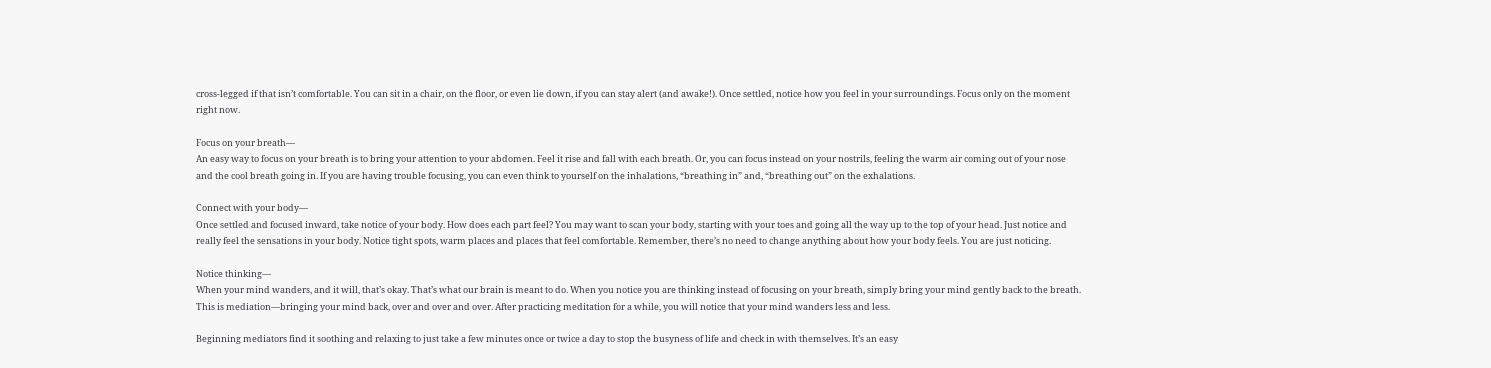cross-legged if that isn’t comfortable. You can sit in a chair, on the floor, or even lie down, if you can stay alert (and awake!). Once settled, notice how you feel in your surroundings. Focus only on the moment right now.

Focus on your breath—
An easy way to focus on your breath is to bring your attention to your abdomen. Feel it rise and fall with each breath. Or, you can focus instead on your nostrils, feeling the warm air coming out of your nose and the cool breath going in. If you are having trouble focusing, you can even think to yourself on the inhalations, “breathing in” and, “breathing out” on the exhalations.

Connect with your body—
Once settled and focused inward, take notice of your body. How does each part feel? You may want to scan your body, starting with your toes and going all the way up to the top of your head. Just notice and really feel the sensations in your body. Notice tight spots, warm places and places that feel comfortable. Remember, there’s no need to change anything about how your body feels. You are just noticing.

Notice thinking—
When your mind wanders, and it will, that’s okay. That’s what our brain is meant to do. When you notice you are thinking instead of focusing on your breath, simply bring your mind gently back to the breath. This is mediation—bringing your mind back, over and over and over. After practicing meditation for a while, you will notice that your mind wanders less and less.

Beginning mediators find it soothing and relaxing to just take a few minutes once or twice a day to stop the busyness of life and check in with themselves. It’s an easy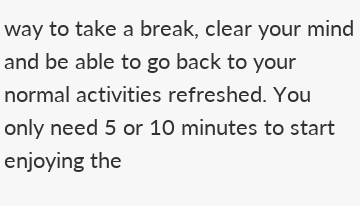way to take a break, clear your mind and be able to go back to your normal activities refreshed. You only need 5 or 10 minutes to start enjoying the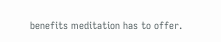benefits meditation has to offer.